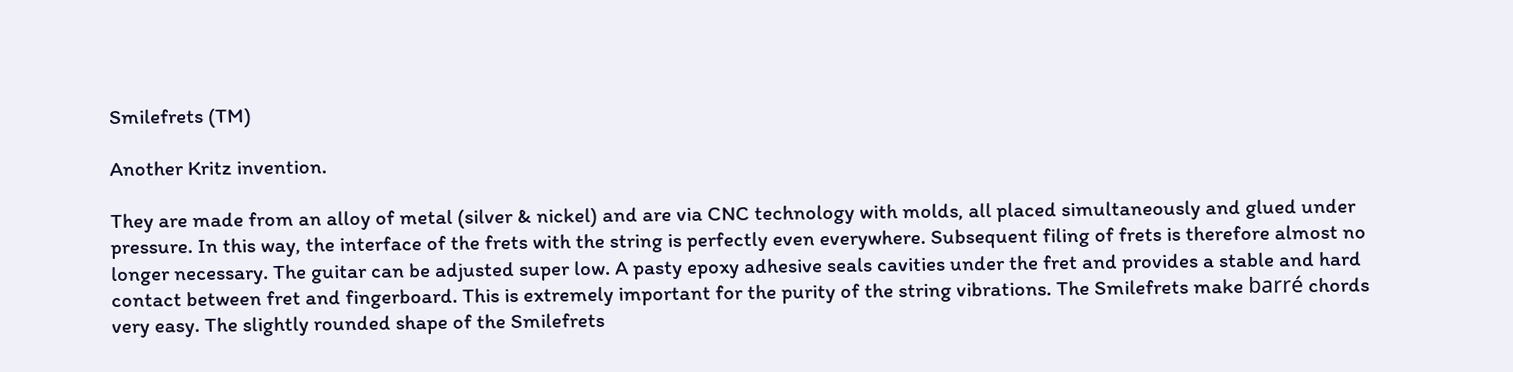Smilefrets (TM)

Another Kritz invention.

They are made from an alloy of metal (silver & nickel) and are via CNC technology with molds, all placed simultaneously and glued under pressure. In this way, the interface of the frets with the string is perfectly even everywhere. Subsequent filing of frets is therefore almost no longer necessary. The guitar can be adjusted super low. A pasty epoxy adhesive seals cavities under the fret and provides a stable and hard contact between fret and fingerboard. This is extremely important for the purity of the string vibrations. The Smilefrets make barré chords very easy. The slightly rounded shape of the Smilefrets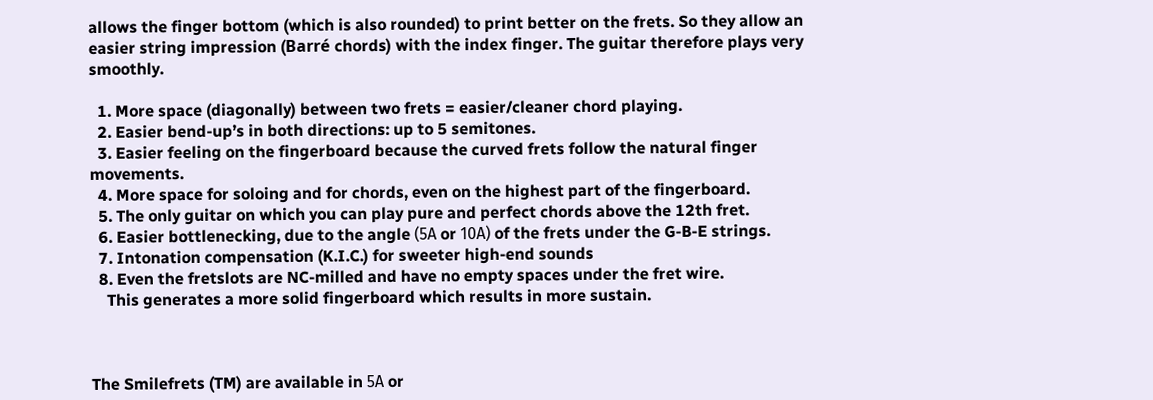allows the finger bottom (which is also rounded) to print better on the frets. So they allow an easier string impression (Barré chords) with the index finger. The guitar therefore plays very smoothly.

  1. More space (diagonally) between two frets = easier/cleaner chord playing.
  2. Easier bend-up’s in both directions: up to 5 semitones.
  3. Easier feeling on the fingerboard because the curved frets follow the natural finger movements.
  4. More space for soloing and for chords, even on the highest part of the fingerboard.
  5. The only guitar on which you can play pure and perfect chords above the 12th fret.
  6. Easier bottlenecking, due to the angle (5А or 10А) of the frets under the G-B-E strings.
  7. Intonation compensation (K.I.C.) for sweeter high-end sounds
  8. Even the fretslots are NC-milled and have no empty spaces under the fret wire.
    This generates a more solid fingerboard which results in more sustain.



The Smilefrets (TM) are available in 5А or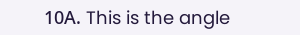10А. This is the angle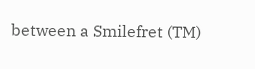between a Smilefret (TM)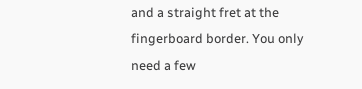and a straight fret at the fingerboard border. You only need a few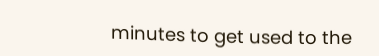minutes to get used to the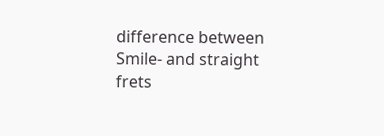difference between Smile- and straight frets